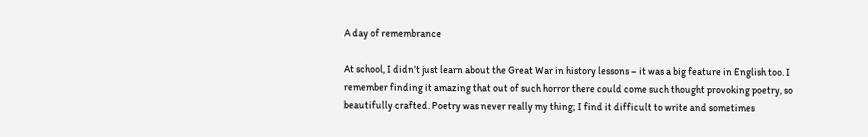A day of remembrance

At school, I didn’t just learn about the Great War in history lessons – it was a big feature in English too. I remember finding it amazing that out of such horror there could come such thought provoking poetry, so beautifully crafted. Poetry was never really my thing; I find it difficult to write and sometimes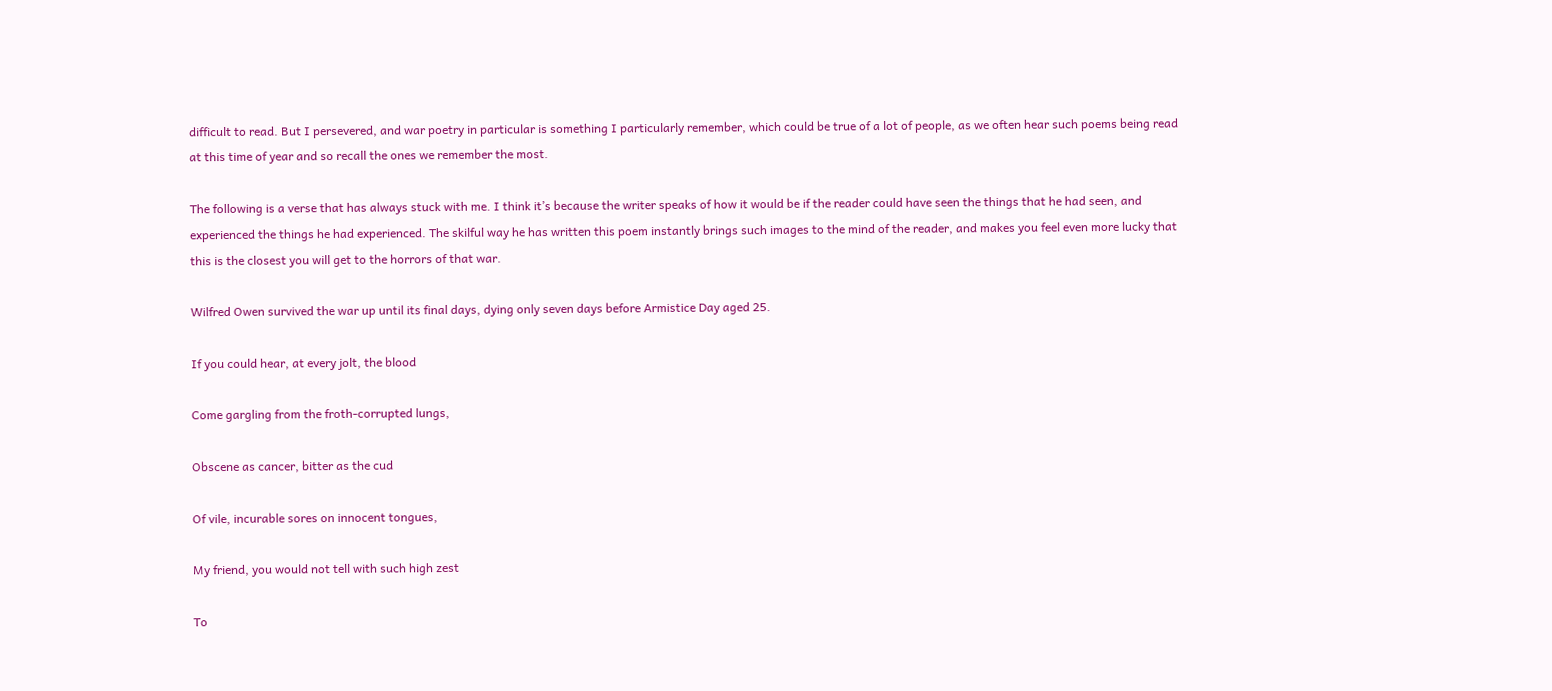difficult to read. But I persevered, and war poetry in particular is something I particularly remember, which could be true of a lot of people, as we often hear such poems being read at this time of year and so recall the ones we remember the most.

The following is a verse that has always stuck with me. I think it’s because the writer speaks of how it would be if the reader could have seen the things that he had seen, and experienced the things he had experienced. The skilful way he has written this poem instantly brings such images to the mind of the reader, and makes you feel even more lucky that this is the closest you will get to the horrors of that war.

Wilfred Owen survived the war up until its final days, dying only seven days before Armistice Day aged 25.

If you could hear, at every jolt, the blood

Come gargling from the froth-corrupted lungs,

Obscene as cancer, bitter as the cud

Of vile, incurable sores on innocent tongues,

My friend, you would not tell with such high zest

To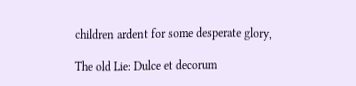children ardent for some desperate glory,

The old Lie: Dulce et decorum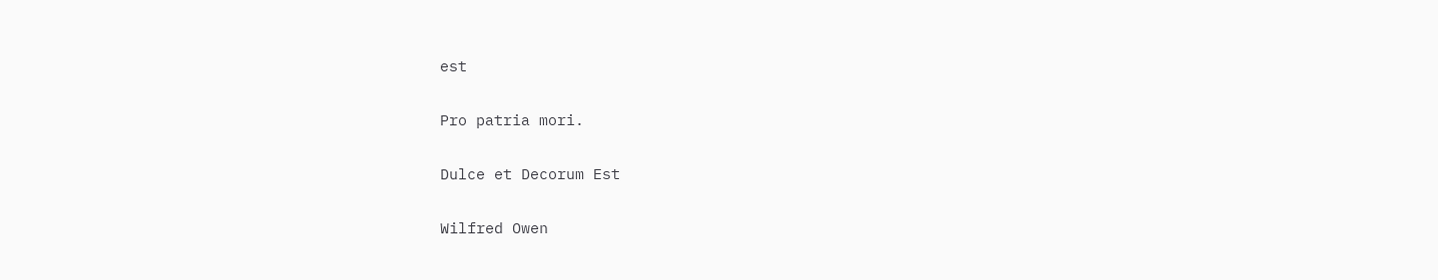est

Pro patria mori.

Dulce et Decorum Est

Wilfred Owen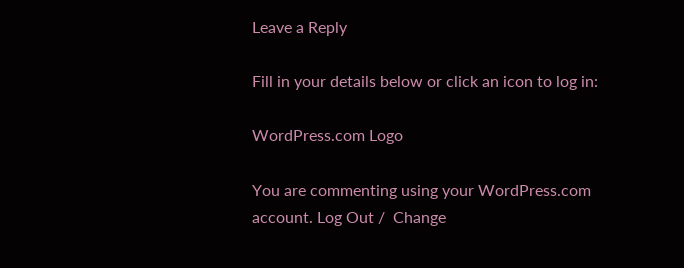Leave a Reply

Fill in your details below or click an icon to log in:

WordPress.com Logo

You are commenting using your WordPress.com account. Log Out /  Change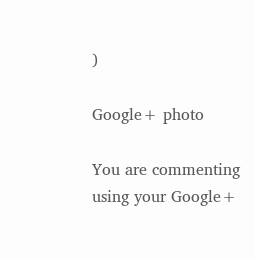)

Google+ photo

You are commenting using your Google+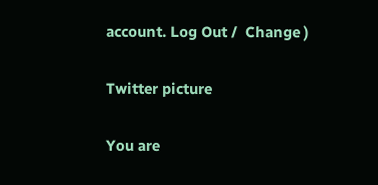account. Log Out /  Change )

Twitter picture

You are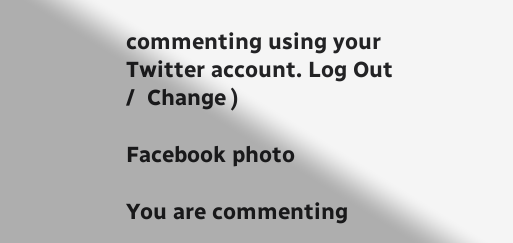commenting using your Twitter account. Log Out /  Change )

Facebook photo

You are commenting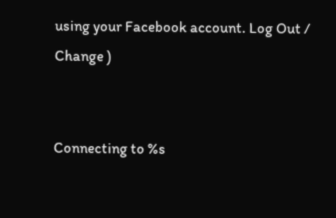using your Facebook account. Log Out /  Change )


Connecting to %s